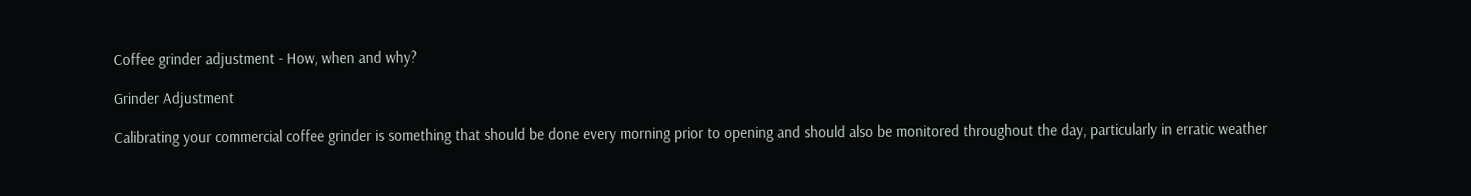Coffee grinder adjustment - How, when and why?

Grinder Adjustment

Calibrating your commercial coffee grinder is something that should be done every morning prior to opening and should also be monitored throughout the day, particularly in erratic weather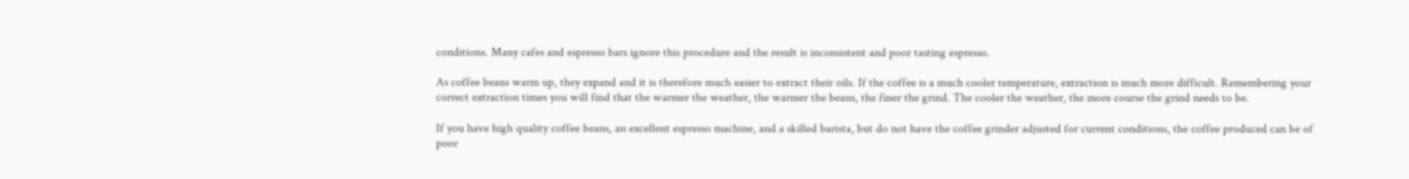conditions. Many cafes and espresso bars ignore this procedure and the result is inconsistent and poor tasting espresso.

As coffee beans warm up, they expand and it is therefore much easier to extract their oils. If the coffee is a much cooler temperature, extraction is much more difficult. Remembering your correct extraction times you will find that the warmer the weather, the warmer the beans, the finer the grind. The cooler the weather, the more course the grind needs to be.

If you have high quality coffee beans, an excellent espresso machine, and a skilled barista, but do not have the coffee grinder adjusted for current conditions, the coffee produced can be of poor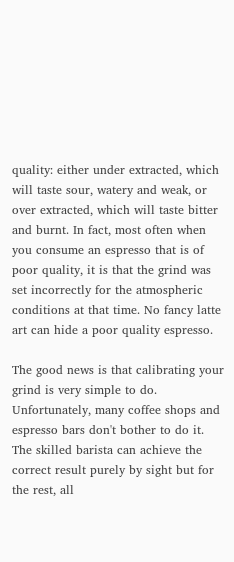quality: either under extracted, which will taste sour, watery and weak, or over extracted, which will taste bitter and burnt. In fact, most often when you consume an espresso that is of poor quality, it is that the grind was set incorrectly for the atmospheric conditions at that time. No fancy latte art can hide a poor quality espresso.

The good news is that calibrating your grind is very simple to do. Unfortunately, many coffee shops and espresso bars don't bother to do it. The skilled barista can achieve the correct result purely by sight but for the rest, all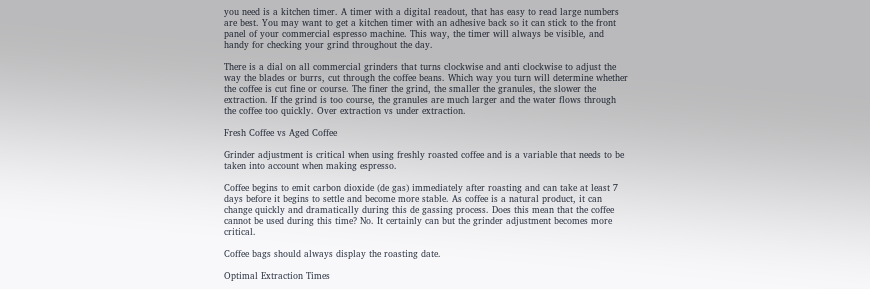you need is a kitchen timer. A timer with a digital readout, that has easy to read large numbers are best. You may want to get a kitchen timer with an adhesive back so it can stick to the front panel of your commercial espresso machine. This way, the timer will always be visible, and handy for checking your grind throughout the day.

There is a dial on all commercial grinders that turns clockwise and anti clockwise to adjust the way the blades or burrs, cut through the coffee beans. Which way you turn will determine whether the coffee is cut fine or course. The finer the grind, the smaller the granules, the slower the extraction. If the grind is too course, the granules are much larger and the water flows through the coffee too quickly. Over extraction vs under extraction.

Fresh Coffee vs Aged Coffee

Grinder adjustment is critical when using freshly roasted coffee and is a variable that needs to be taken into account when making espresso.

Coffee begins to emit carbon dioxide (de gas) immediately after roasting and can take at least 7 days before it begins to settle and become more stable. As coffee is a natural product, it can change quickly and dramatically during this de gassing process. Does this mean that the coffee cannot be used during this time? No. It certainly can but the grinder adjustment becomes more critical.

Coffee bags should always display the roasting date.

Optimal Extraction Times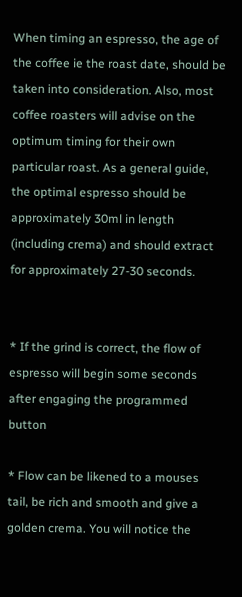When timing an espresso, the age of the coffee ie the roast date, should be taken into consideration. Also, most coffee roasters will advise on the optimum timing for their own particular roast. As a general guide, the optimal espresso should be approximately 30ml in length (including crema) and should extract for approximately 27-30 seconds.


* If the grind is correct, the flow of espresso will begin some seconds after engaging the programmed button

* Flow can be likened to a mouses tail, be rich and smooth and give a golden crema. You will notice the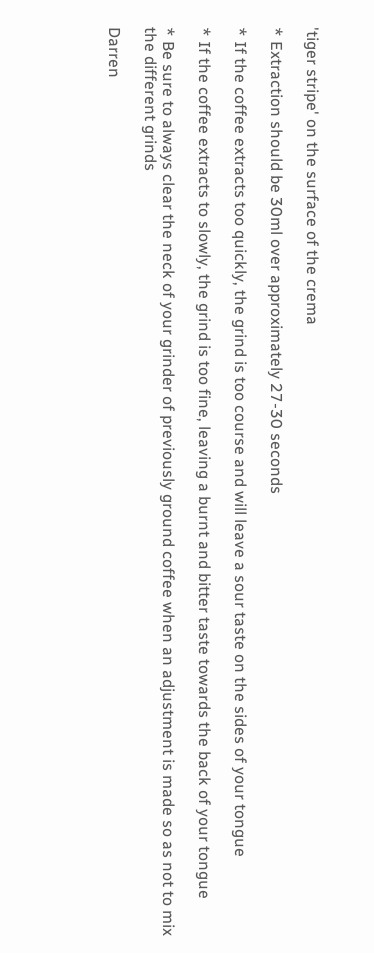'tiger stripe' on the surface of the crema

* Extraction should be 30ml over approximately 27-30 seconds

* If the coffee extracts too quickly, the grind is too course and will leave a sour taste on the sides of your tongue

* If the coffee extracts to slowly, the grind is too fine, leaving a burnt and bitter taste towards the back of your tongue

* Be sure to always clear the neck of your grinder of previously ground coffee when an adjustment is made so as not to mix the different grinds

Darren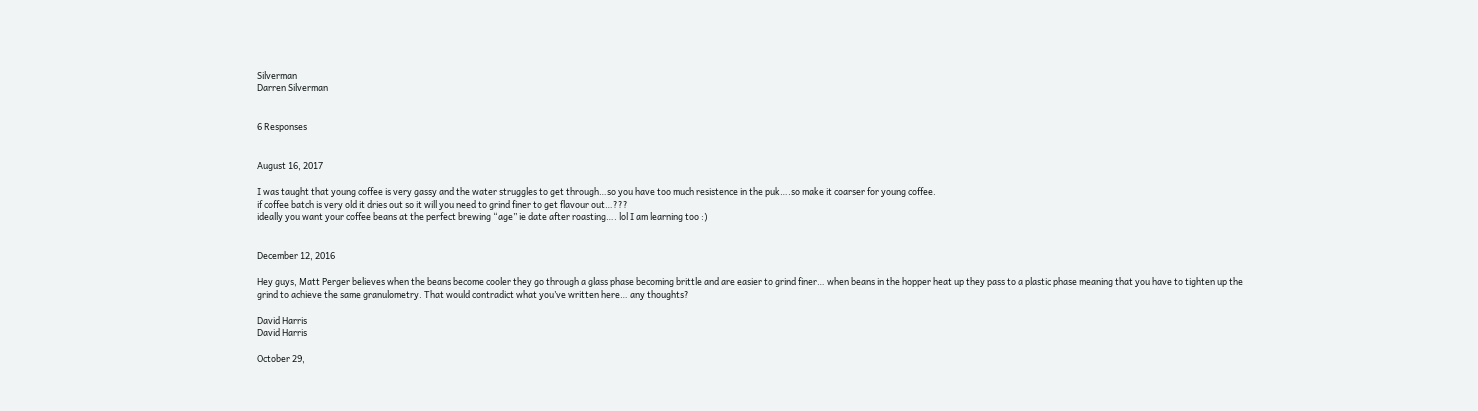Silverman
Darren Silverman


6 Responses


August 16, 2017

I was taught that young coffee is very gassy and the water struggles to get through…so you have too much resistence in the puk….so make it coarser for young coffee.
if coffee batch is very old it dries out so it will you need to grind finer to get flavour out…???
ideally you want your coffee beans at the perfect brewing “age” ie date after roasting…. lol I am learning too :)


December 12, 2016

Hey guys, Matt Perger believes when the beans become cooler they go through a glass phase becoming brittle and are easier to grind finer… when beans in the hopper heat up they pass to a plastic phase meaning that you have to tighten up the grind to achieve the same granulometry. That would contradict what you’ve written here… any thoughts?

David Harris
David Harris

October 29,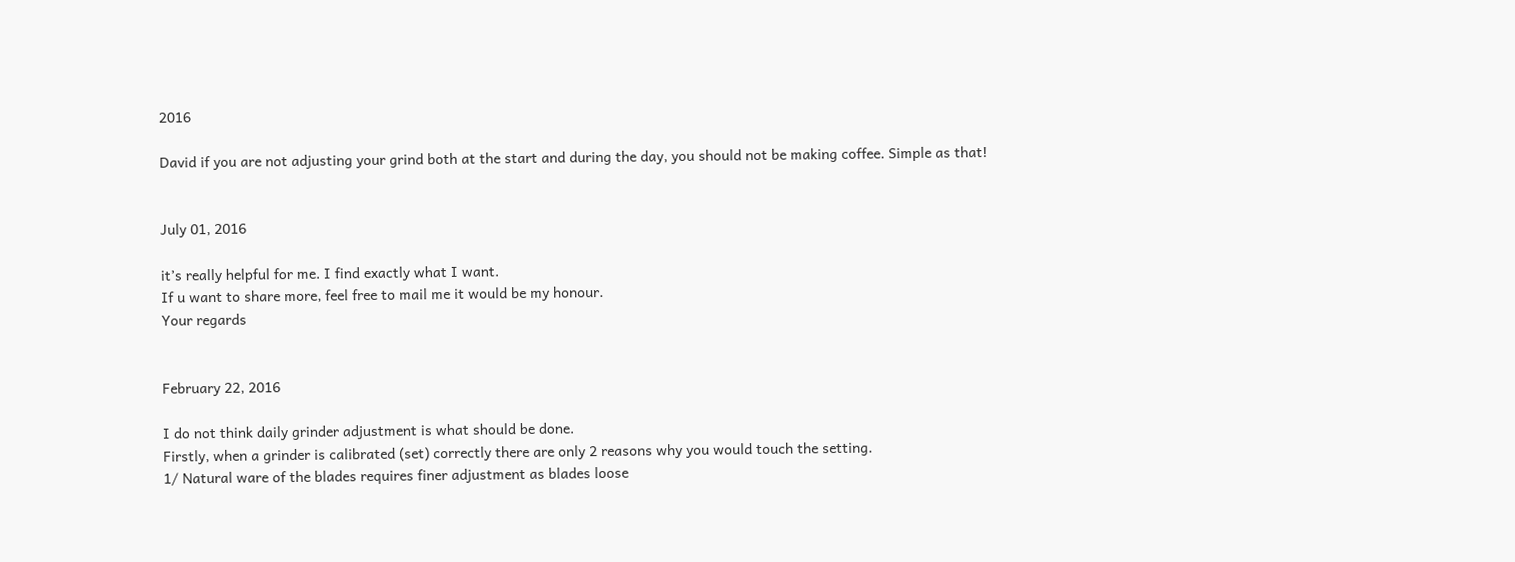2016

David if you are not adjusting your grind both at the start and during the day, you should not be making coffee. Simple as that!


July 01, 2016

it’s really helpful for me. I find exactly what I want.
If u want to share more, feel free to mail me it would be my honour.
Your regards


February 22, 2016

I do not think daily grinder adjustment is what should be done.
Firstly, when a grinder is calibrated (set) correctly there are only 2 reasons why you would touch the setting.
1/ Natural ware of the blades requires finer adjustment as blades loose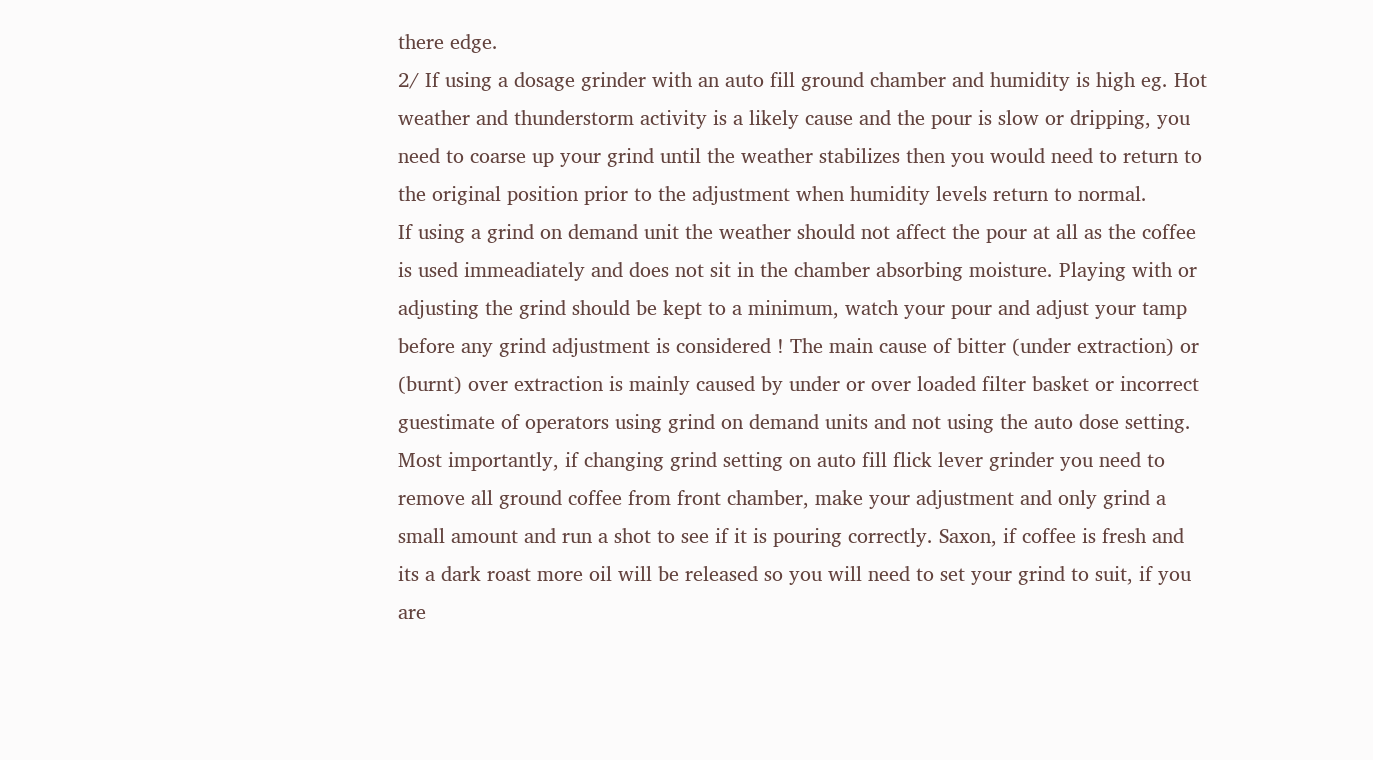there edge.
2/ If using a dosage grinder with an auto fill ground chamber and humidity is high eg. Hot weather and thunderstorm activity is a likely cause and the pour is slow or dripping, you need to coarse up your grind until the weather stabilizes then you would need to return to the original position prior to the adjustment when humidity levels return to normal.
If using a grind on demand unit the weather should not affect the pour at all as the coffee is used immeadiately and does not sit in the chamber absorbing moisture. Playing with or adjusting the grind should be kept to a minimum, watch your pour and adjust your tamp before any grind adjustment is considered ! The main cause of bitter (under extraction) or (burnt) over extraction is mainly caused by under or over loaded filter basket or incorrect guestimate of operators using grind on demand units and not using the auto dose setting. Most importantly, if changing grind setting on auto fill flick lever grinder you need to remove all ground coffee from front chamber, make your adjustment and only grind a small amount and run a shot to see if it is pouring correctly. Saxon, if coffee is fresh and its a dark roast more oil will be released so you will need to set your grind to suit, if you are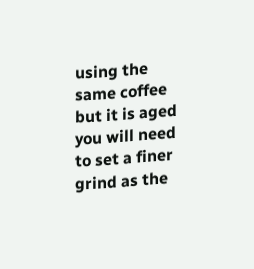using the same coffee but it is aged you will need to set a finer grind as the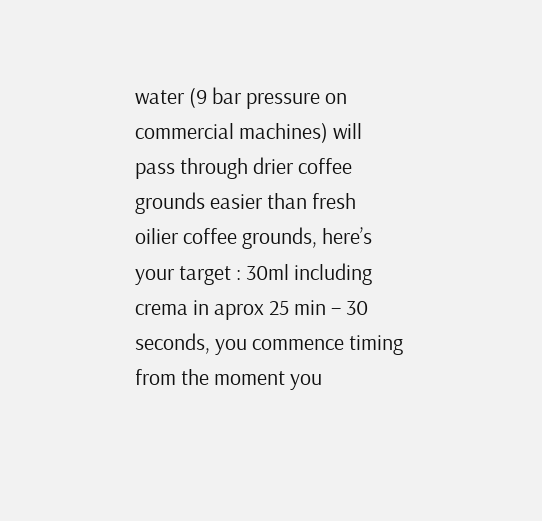water (9 bar pressure on commercial machines) will pass through drier coffee grounds easier than fresh oilier coffee grounds, here’s your target : 30ml including crema in aprox 25 min – 30 seconds, you commence timing from the moment you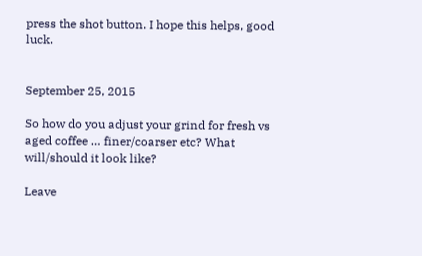press the shot button. I hope this helps, good luck.


September 25, 2015

So how do you adjust your grind for fresh vs aged coffee … finer/coarser etc? What will/should it look like?

Leave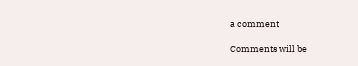a comment

Comments will be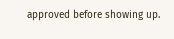approved before showing up.